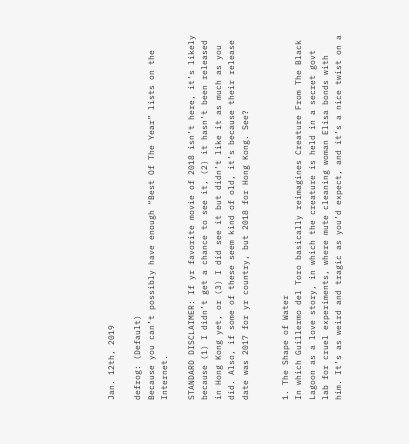Jan. 12th, 2019

defrog: (Default)
Because you can’t possibly have enough “Best Of The Year” lists on the Internet.

STANDARD DISCLAIMER: If yr favorite movie of 2018 isn’t here, it’s likely because (1) I didn’t get a chance to see it, (2) it hasn’t been released in Hong Kong yet, or (3) I did see it but didn’t like it as much as you did. Also, if some of these seem kind of old, it’s because their release date was 2017 for yr country, but 2018 for Hong Kong. See?


1. The Shape of Water
In which Guillermo del Toro basically reimagines Creature From The Black Lagoon as a love story, in which the creature is held in a secret govt lab for cruel experiments, where mute cleaning woman Elisa bonds with him. It’s as weird and tragic as you’d expect, and it’s a nice twist on a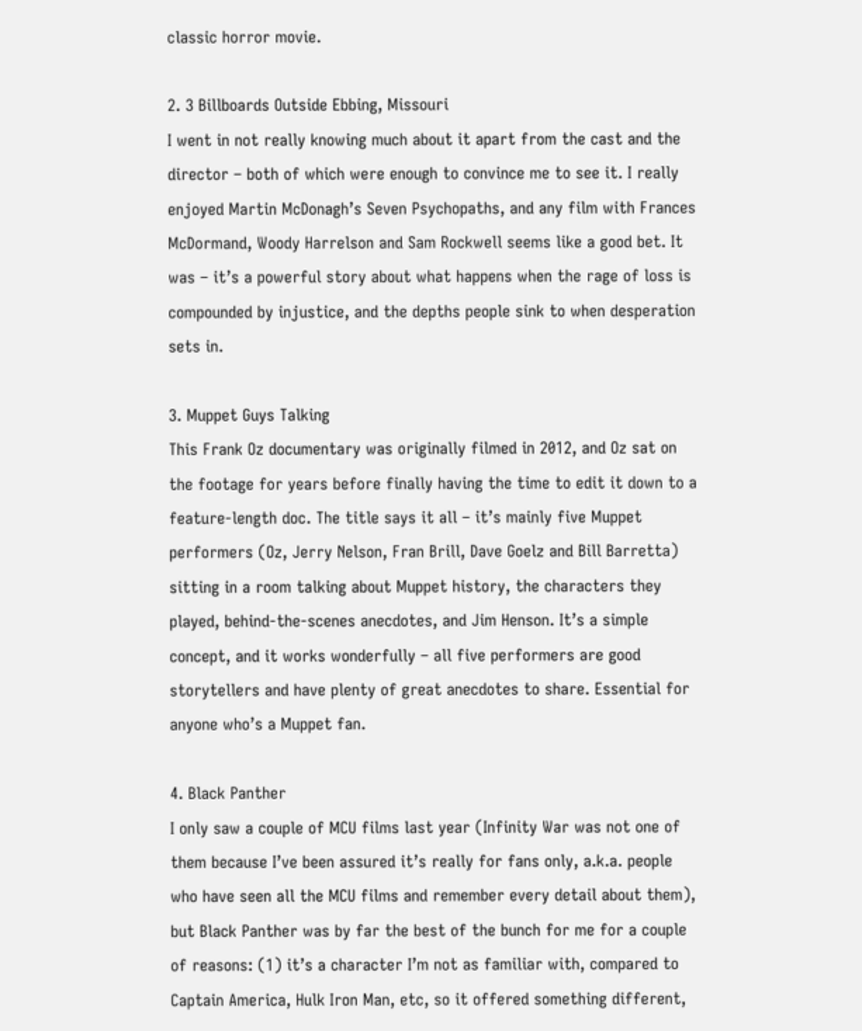classic horror movie.

2. 3 Billboards Outside Ebbing, Missouri
I went in not really knowing much about it apart from the cast and the director – both of which were enough to convince me to see it. I really enjoyed Martin McDonagh’s Seven Psychopaths, and any film with Frances McDormand, Woody Harrelson and Sam Rockwell seems like a good bet. It was – it’s a powerful story about what happens when the rage of loss is compounded by injustice, and the depths people sink to when desperation sets in.

3. Muppet Guys Talking
This Frank Oz documentary was originally filmed in 2012, and Oz sat on the footage for years before finally having the time to edit it down to a feature-length doc. The title says it all – it’s mainly five Muppet performers (Oz, Jerry Nelson, Fran Brill, Dave Goelz and Bill Barretta) sitting in a room talking about Muppet history, the characters they played, behind-the-scenes anecdotes, and Jim Henson. It’s a simple concept, and it works wonderfully – all five performers are good storytellers and have plenty of great anecdotes to share. Essential for anyone who’s a Muppet fan.

4. Black Panther
I only saw a couple of MCU films last year (Infinity War was not one of them because I’ve been assured it’s really for fans only, a.k.a. people who have seen all the MCU films and remember every detail about them), but Black Panther was by far the best of the bunch for me for a couple of reasons: (1) it’s a character I’m not as familiar with, compared to Captain America, Hulk Iron Man, etc, so it offered something different,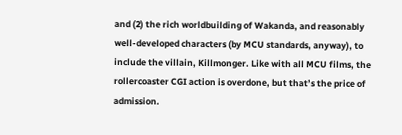and (2) the rich worldbuilding of Wakanda, and reasonably well-developed characters (by MCU standards, anyway), to include the villain, Killmonger. Like with all MCU films, the rollercoaster CGI action is overdone, but that’s the price of admission.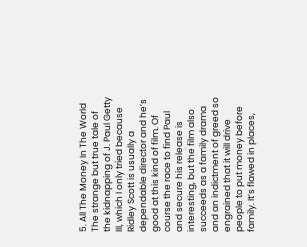5. All The Money In The World
The strange but true tale of the kidnapping of J. Paul Getty III, which I only tried because Ridley Scott is usually a dependable director and he’s good at this kind of film. Of course the race to find Paul and secure his release is interesting, but the film also succeeds as a family drama and an indictment of greed so engrained that it will drive people to put money before family. It’s flawed in places,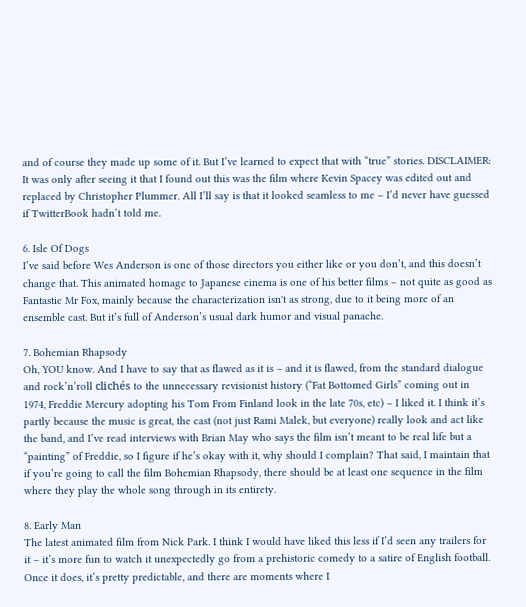and of course they made up some of it. But I’ve learned to expect that with “true” stories. DISCLAIMER: It was only after seeing it that I found out this was the film where Kevin Spacey was edited out and replaced by Christopher Plummer. All I’ll say is that it looked seamless to me – I’d never have guessed if TwitterBook hadn’t told me.

6. Isle Of Dogs
I’ve said before Wes Anderson is one of those directors you either like or you don’t, and this doesn’t change that. This animated homage to Japanese cinema is one of his better films – not quite as good as Fantastic Mr Fox, mainly because the characterization isn't as strong, due to it being more of an ensemble cast. But it’s full of Anderson’s usual dark humor and visual panache.

7. Bohemian Rhapsody
Oh, YOU know. And I have to say that as flawed as it is – and it is flawed, from the standard dialogue and rock’n’roll clichés to the unnecessary revisionist history (“Fat Bottomed Girls” coming out in 1974, Freddie Mercury adopting his Tom From Finland look in the late 70s, etc) – I liked it. I think it’s partly because the music is great, the cast (not just Rami Malek, but everyone) really look and act like the band, and I’ve read interviews with Brian May who says the film isn’t meant to be real life but a “painting” of Freddie, so I figure if he’s okay with it, why should I complain? That said, I maintain that if you’re going to call the film Bohemian Rhapsody, there should be at least one sequence in the film where they play the whole song through in its entirety.

8. Early Man
The latest animated film from Nick Park. I think I would have liked this less if I’d seen any trailers for it – it’s more fun to watch it unexpectedly go from a prehistoric comedy to a satire of English football. Once it does, it’s pretty predictable, and there are moments where I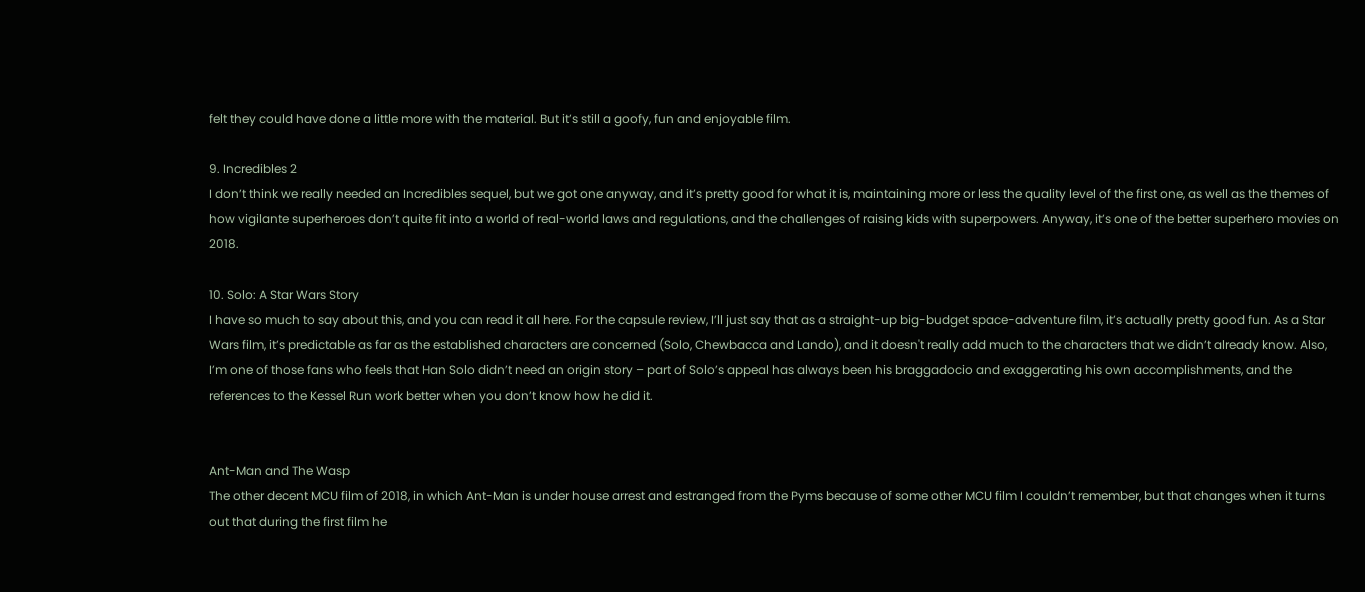felt they could have done a little more with the material. But it’s still a goofy, fun and enjoyable film.

9. Incredibles 2
I don’t think we really needed an Incredibles sequel, but we got one anyway, and it’s pretty good for what it is, maintaining more or less the quality level of the first one, as well as the themes of how vigilante superheroes don’t quite fit into a world of real-world laws and regulations, and the challenges of raising kids with superpowers. Anyway, it’s one of the better superhero movies on 2018.

10. Solo: A Star Wars Story
I have so much to say about this, and you can read it all here. For the capsule review, I’ll just say that as a straight-up big-budget space-adventure film, it’s actually pretty good fun. As a Star Wars film, it’s predictable as far as the established characters are concerned (Solo, Chewbacca and Lando), and it doesn't really add much to the characters that we didn’t already know. Also, I’m one of those fans who feels that Han Solo didn’t need an origin story – part of Solo’s appeal has always been his braggadocio and exaggerating his own accomplishments, and the references to the Kessel Run work better when you don’t know how he did it.


Ant-Man and The Wasp
The other decent MCU film of 2018, in which Ant-Man is under house arrest and estranged from the Pyms because of some other MCU film I couldn’t remember, but that changes when it turns out that during the first film he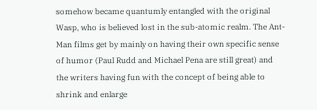somehow became quantumly entangled with the original Wasp, who is believed lost in the sub-atomic realm. The Ant-Man films get by mainly on having their own specific sense of humor (Paul Rudd and Michael Pena are still great) and the writers having fun with the concept of being able to shrink and enlarge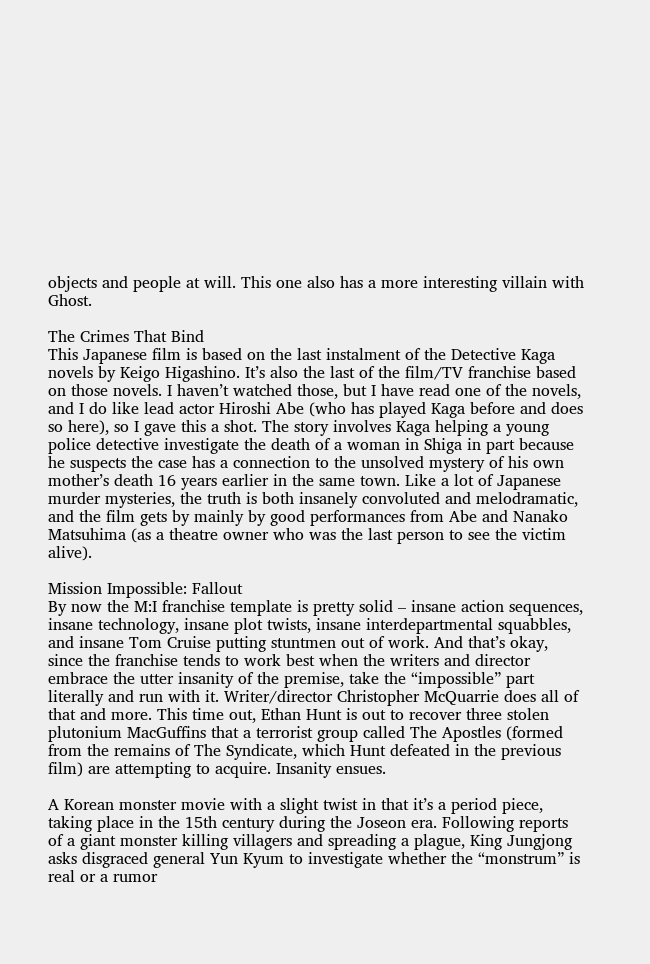objects and people at will. This one also has a more interesting villain with Ghost.

The Crimes That Bind
This Japanese film is based on the last instalment of the Detective Kaga novels by Keigo Higashino. It’s also the last of the film/TV franchise based on those novels. I haven’t watched those, but I have read one of the novels, and I do like lead actor Hiroshi Abe (who has played Kaga before and does so here), so I gave this a shot. The story involves Kaga helping a young police detective investigate the death of a woman in Shiga in part because he suspects the case has a connection to the unsolved mystery of his own mother’s death 16 years earlier in the same town. Like a lot of Japanese murder mysteries, the truth is both insanely convoluted and melodramatic, and the film gets by mainly by good performances from Abe and Nanako Matsuhima (as a theatre owner who was the last person to see the victim alive).

Mission Impossible: Fallout
By now the M:I franchise template is pretty solid – insane action sequences, insane technology, insane plot twists, insane interdepartmental squabbles, and insane Tom Cruise putting stuntmen out of work. And that’s okay, since the franchise tends to work best when the writers and director embrace the utter insanity of the premise, take the “impossible” part literally and run with it. Writer/director Christopher McQuarrie does all of that and more. This time out, Ethan Hunt is out to recover three stolen plutonium MacGuffins that a terrorist group called The Apostles (formed from the remains of The Syndicate, which Hunt defeated in the previous film) are attempting to acquire. Insanity ensues.

A Korean monster movie with a slight twist in that it’s a period piece, taking place in the 15th century during the Joseon era. Following reports of a giant monster killing villagers and spreading a plague, King Jungjong asks disgraced general Yun Kyum to investigate whether the “monstrum” is real or a rumor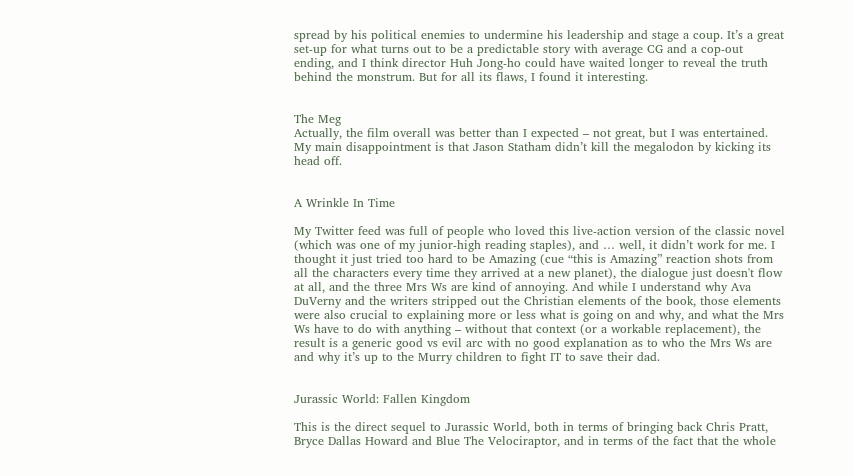spread by his political enemies to undermine his leadership and stage a coup. It’s a great set-up for what turns out to be a predictable story with average CG and a cop-out ending, and I think director Huh Jong-ho could have waited longer to reveal the truth behind the monstrum. But for all its flaws, I found it interesting.


The Meg
Actually, the film overall was better than I expected – not great, but I was entertained. My main disappointment is that Jason Statham didn’t kill the megalodon by kicking its head off.


A Wrinkle In Time

My Twitter feed was full of people who loved this live-action version of the classic novel (which was one of my junior-high reading staples), and … well, it didn’t work for me. I thought it just tried too hard to be Amazing (cue “this is Amazing” reaction shots from all the characters every time they arrived at a new planet), the dialogue just doesn't flow at all, and the three Mrs Ws are kind of annoying. And while I understand why Ava DuVerny and the writers stripped out the Christian elements of the book, those elements were also crucial to explaining more or less what is going on and why, and what the Mrs Ws have to do with anything – without that context (or a workable replacement), the result is a generic good vs evil arc with no good explanation as to who the Mrs Ws are and why it’s up to the Murry children to fight IT to save their dad.


Jurassic World: Fallen Kingdom

This is the direct sequel to Jurassic World, both in terms of bringing back Chris Pratt, Bryce Dallas Howard and Blue The Velociraptor, and in terms of the fact that the whole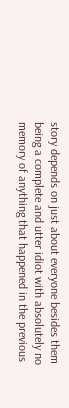story depends on just about everyone besides them being a complete and utter idiot with absolutely no memory of anything that happened in the previous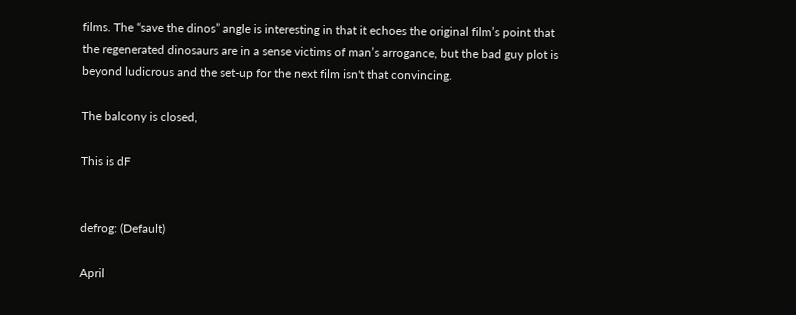films. The “save the dinos” angle is interesting in that it echoes the original film’s point that the regenerated dinosaurs are in a sense victims of man’s arrogance, but the bad guy plot is beyond ludicrous and the set-up for the next film isn't that convincing.

The balcony is closed,

This is dF


defrog: (Default)

April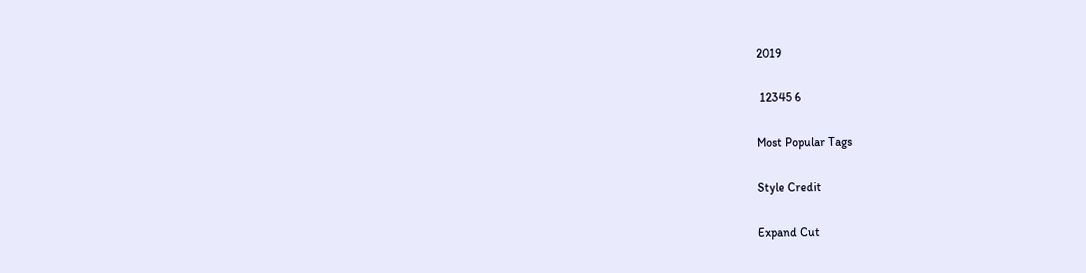2019

 12345 6

Most Popular Tags

Style Credit

Expand Cut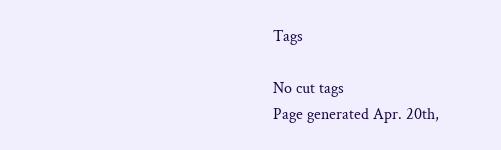Tags

No cut tags
Page generated Apr. 20th,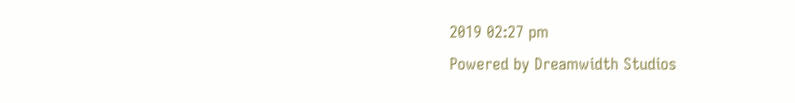2019 02:27 pm
Powered by Dreamwidth Studios